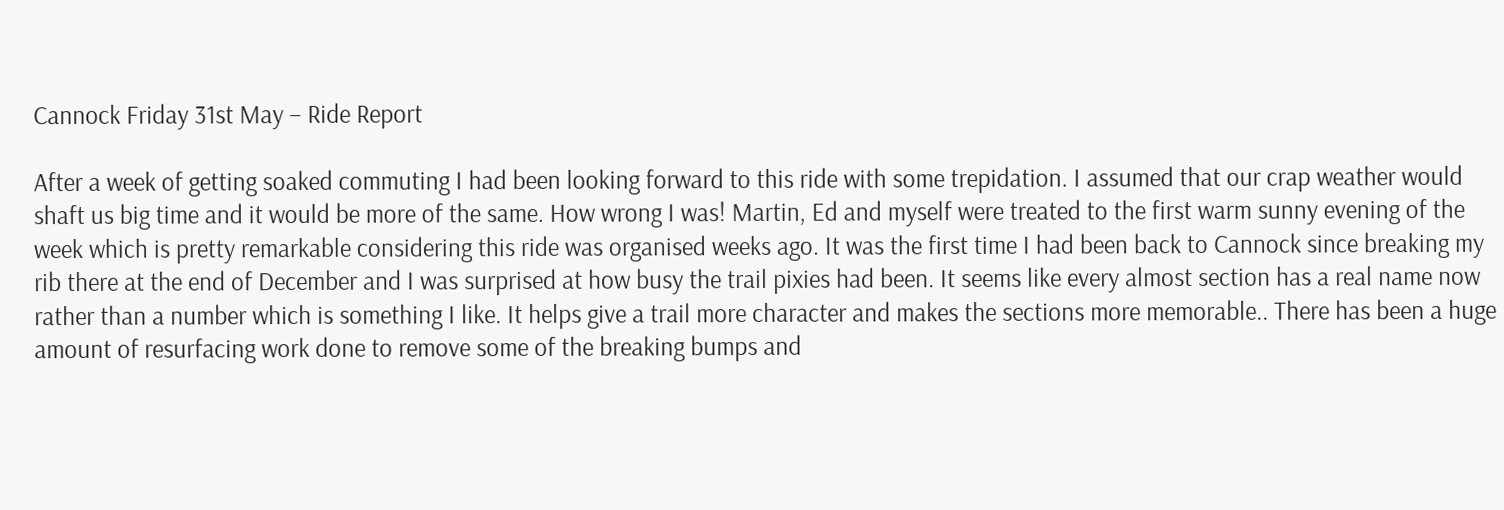Cannock Friday 31st May – Ride Report

After a week of getting soaked commuting I had been looking forward to this ride with some trepidation. I assumed that our crap weather would shaft us big time and it would be more of the same. How wrong I was! Martin, Ed and myself were treated to the first warm sunny evening of the week which is pretty remarkable considering this ride was organised weeks ago. It was the first time I had been back to Cannock since breaking my rib there at the end of December and I was surprised at how busy the trail pixies had been. It seems like every almost section has a real name now rather than a number which is something I like. It helps give a trail more character and makes the sections more memorable.. There has been a huge amount of resurfacing work done to remove some of the breaking bumps and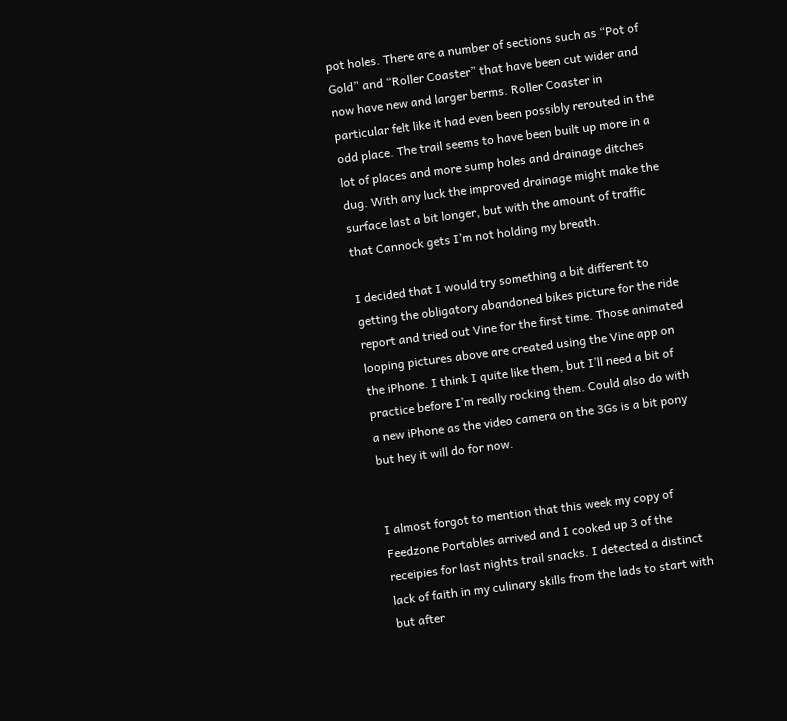pot holes. There are a number of sections such as “Pot of Gold” and “Roller Coaster” that have been cut wider and now have new and larger berms. Roller Coaster in particular felt like it had even been possibly rerouted in the odd place. The trail seems to have been built up more in a lot of places and more sump holes and drainage ditches dug. With any luck the improved drainage might make the surface last a bit longer, but with the amount of traffic that Cannock gets I’m not holding my breath.

I decided that I would try something a bit different to getting the obligatory abandoned bikes picture for the ride report and tried out Vine for the first time. Those animated looping pictures above are created using the Vine app on the iPhone. I think I quite like them, but I’ll need a bit of practice before I’m really rocking them. Could also do with a new iPhone as the video camera on the 3Gs is a bit pony but hey it will do for now.


I almost forgot to mention that this week my copy of Feedzone Portables arrived and I cooked up 3 of the receipies for last nights trail snacks. I detected a distinct lack of faith in my culinary skills from the lads to start with but after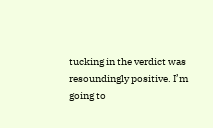tucking in the verdict was resoundingly positive. I’m going to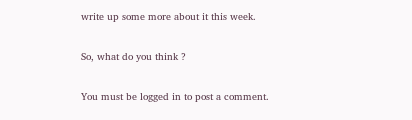write up some more about it this week.

So, what do you think ?

You must be logged in to post a comment.